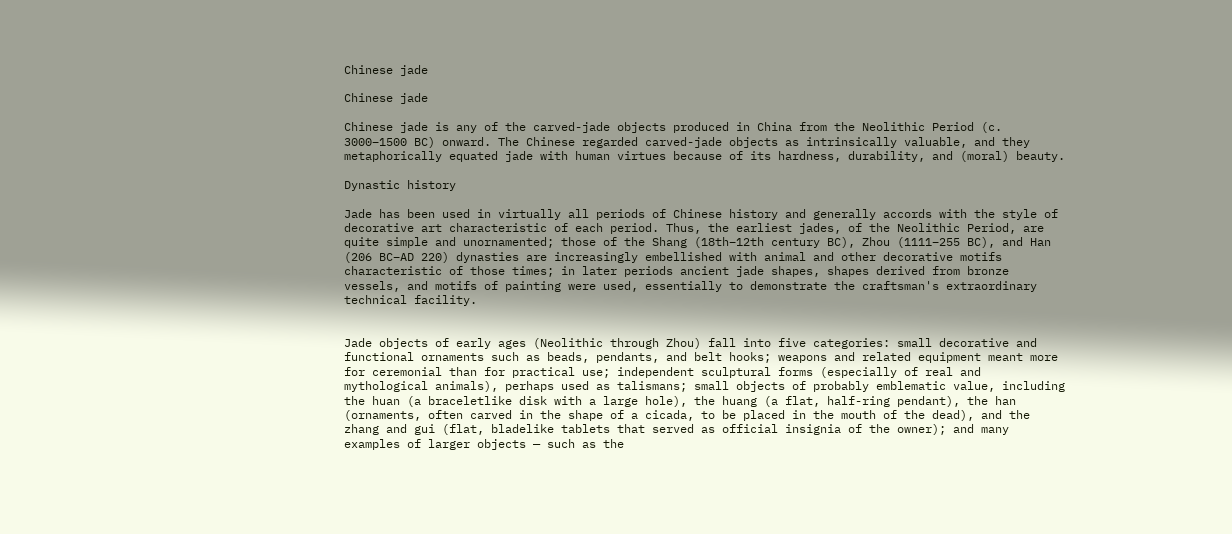Chinese jade

Chinese jade

Chinese jade is any of the carved-jade objects produced in China from the Neolithic Period (c. 3000–1500 BC) onward. The Chinese regarded carved-jade objects as intrinsically valuable, and they metaphorically equated jade with human virtues because of its hardness, durability, and (moral) beauty.

Dynastic history

Jade has been used in virtually all periods of Chinese history and generally accords with the style of decorative art characteristic of each period. Thus, the earliest jades, of the Neolithic Period, are quite simple and unornamented; those of the Shang (18th–12th century BC), Zhou (1111–255 BC), and Han (206 BC–AD 220) dynasties are increasingly embellished with animal and other decorative motifs characteristic of those times; in later periods ancient jade shapes, shapes derived from bronze vessels, and motifs of painting were used, essentially to demonstrate the craftsman's extraordinary technical facility.


Jade objects of early ages (Neolithic through Zhou) fall into five categories: small decorative and functional ornaments such as beads, pendants, and belt hooks; weapons and related equipment meant more for ceremonial than for practical use; independent sculptural forms (especially of real and mythological animals), perhaps used as talismans; small objects of probably emblematic value, including the huan (a braceletlike disk with a large hole), the huang (a flat, half-ring pendant), the han (ornaments, often carved in the shape of a cicada, to be placed in the mouth of the dead), and the zhang and gui (flat, bladelike tablets that served as official insignia of the owner); and many examples of larger objects — such as the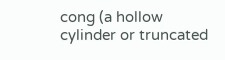cong (a hollow cylinder or truncated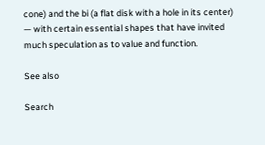cone) and the bi (a flat disk with a hole in its center) — with certain essential shapes that have invited much speculation as to value and function.

See also

Search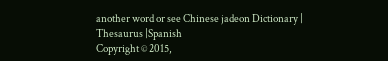another word or see Chinese jadeon Dictionary | Thesaurus |Spanish
Copyright © 2015,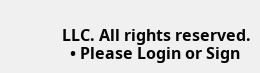LLC. All rights reserved.
  • Please Login or Sign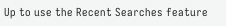Up to use the Recent Searches feature